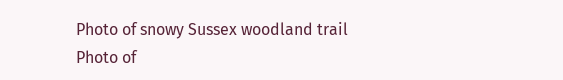Photo of snowy Sussex woodland trail Photo of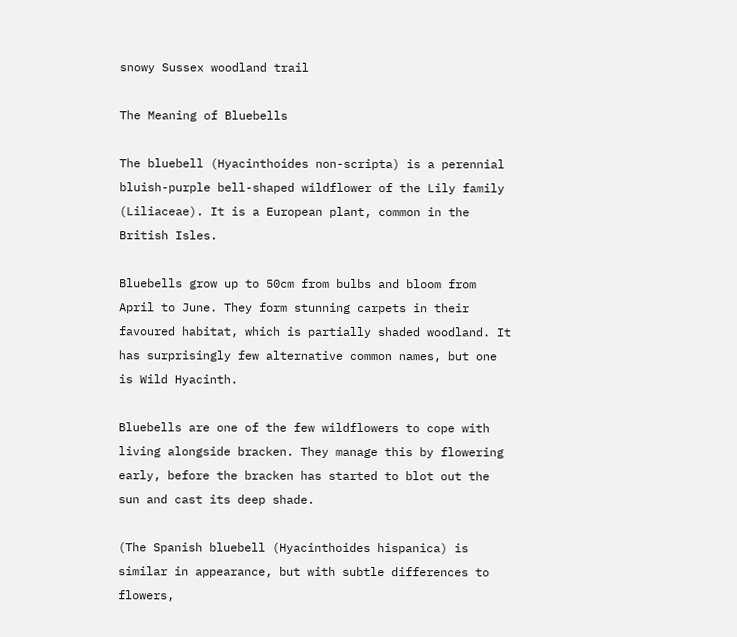snowy Sussex woodland trail

The Meaning of Bluebells

The bluebell (Hyacinthoides non-scripta) is a perennial bluish-purple bell-shaped wildflower of the Lily family (Liliaceae). It is a European plant, common in the British Isles.

Bluebells grow up to 50cm from bulbs and bloom from April to June. They form stunning carpets in their favoured habitat, which is partially shaded woodland. It has surprisingly few alternative common names, but one is Wild Hyacinth.

Bluebells are one of the few wildflowers to cope with living alongside bracken. They manage this by flowering early, before the bracken has started to blot out the sun and cast its deep shade.

(The Spanish bluebell (Hyacinthoides hispanica) is similar in appearance, but with subtle differences to flowers,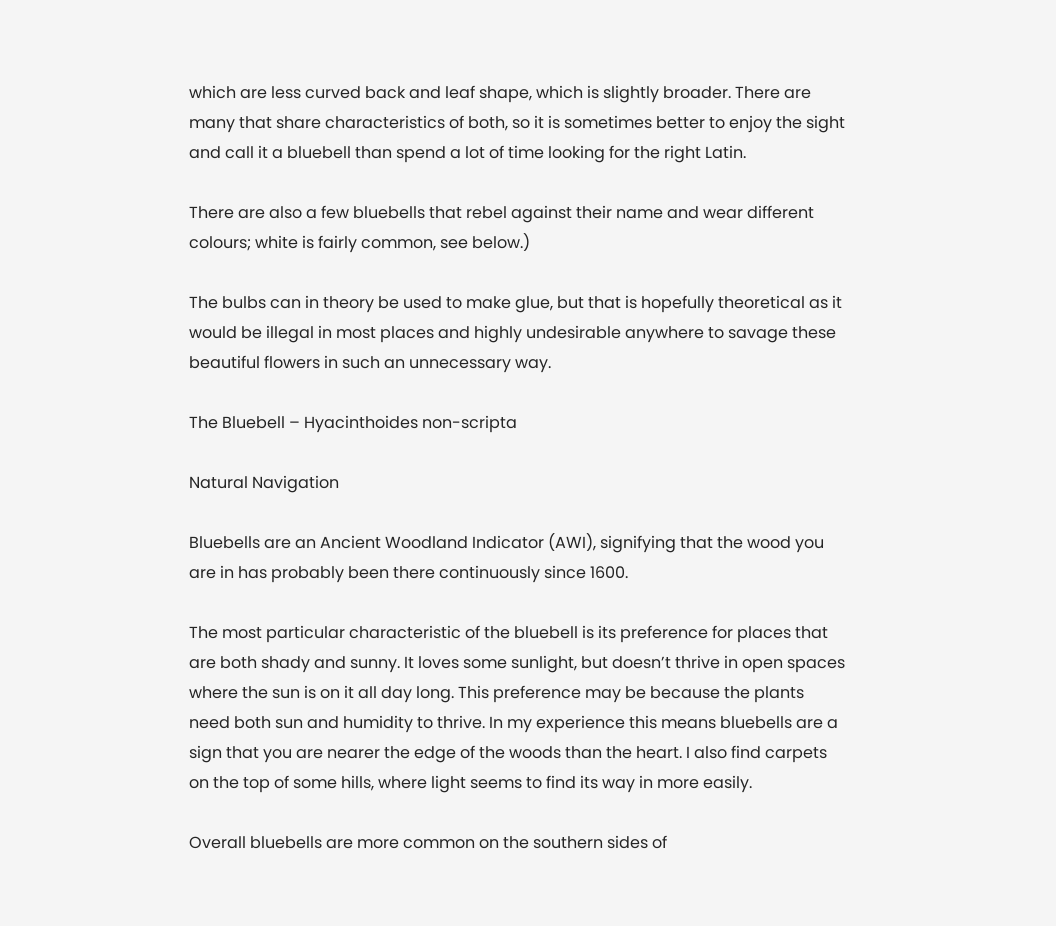which are less curved back and leaf shape, which is slightly broader. There are many that share characteristics of both, so it is sometimes better to enjoy the sight and call it a bluebell than spend a lot of time looking for the right Latin.

There are also a few bluebells that rebel against their name and wear different colours; white is fairly common, see below.)

The bulbs can in theory be used to make glue, but that is hopefully theoretical as it would be illegal in most places and highly undesirable anywhere to savage these beautiful flowers in such an unnecessary way.

The Bluebell – Hyacinthoides non-scripta

Natural Navigation

Bluebells are an Ancient Woodland Indicator (AWI), signifying that the wood you are in has probably been there continuously since 1600.

The most particular characteristic of the bluebell is its preference for places that are both shady and sunny. It loves some sunlight, but doesn’t thrive in open spaces where the sun is on it all day long. This preference may be because the plants need both sun and humidity to thrive. In my experience this means bluebells are a sign that you are nearer the edge of the woods than the heart. I also find carpets on the top of some hills, where light seems to find its way in more easily.

Overall bluebells are more common on the southern sides of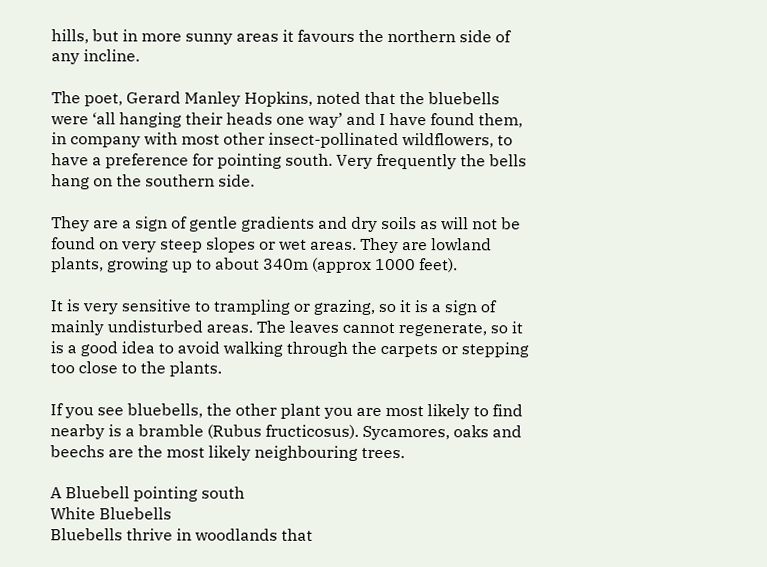hills, but in more sunny areas it favours the northern side of any incline.

The poet, Gerard Manley Hopkins, noted that the bluebells were ‘all hanging their heads one way’ and I have found them, in company with most other insect-pollinated wildflowers, to have a preference for pointing south. Very frequently the bells hang on the southern side.

They are a sign of gentle gradients and dry soils as will not be found on very steep slopes or wet areas. They are lowland plants, growing up to about 340m (approx 1000 feet).

It is very sensitive to trampling or grazing, so it is a sign of mainly undisturbed areas. The leaves cannot regenerate, so it is a good idea to avoid walking through the carpets or stepping too close to the plants.

If you see bluebells, the other plant you are most likely to find nearby is a bramble (Rubus fructicosus). Sycamores, oaks and beechs are the most likely neighbouring trees.

A Bluebell pointing south
White Bluebells
Bluebells thrive in woodlands that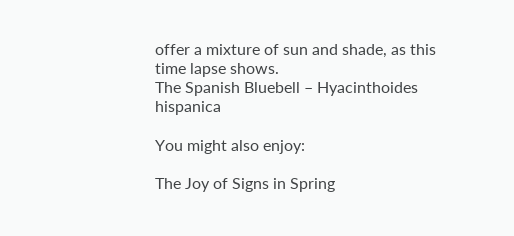offer a mixture of sun and shade, as this time lapse shows.
The Spanish Bluebell – Hyacinthoides hispanica

You might also enjoy:

The Joy of Signs in Spring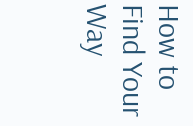How to Find Your Way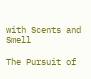with Scents and Smell

The Pursuit of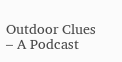Outdoor Clues – A Podcast